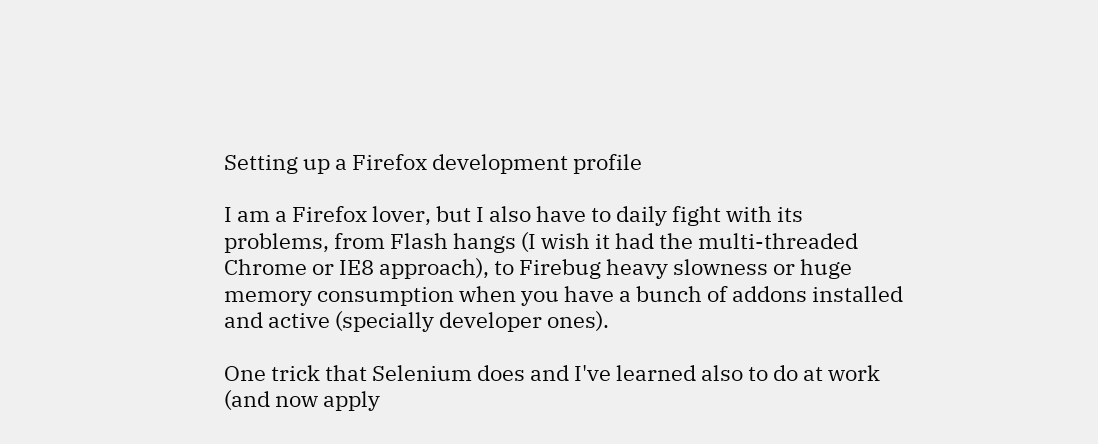Setting up a Firefox development profile

I am a Firefox lover, but I also have to daily fight with its problems, from Flash hangs (I wish it had the multi-threaded Chrome or IE8 approach), to Firebug heavy slowness or huge memory consumption when you have a bunch of addons installed and active (specially developer ones).

One trick that Selenium does and I've learned also to do at work (and now apply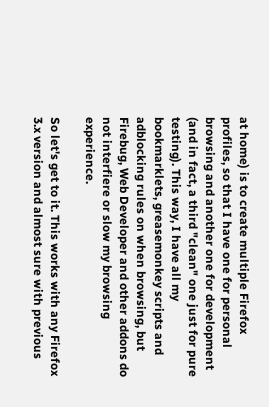at home) is to create multiple Firefox profiles, so that I have one for personal browsing and another one for development (and in fact, a third "clean" one just for pure testing). This way, I have all my bookmarklets, greasemonkey scripts and adblocking rules on when browsing, but Firebug, Web Developer and other addons do not interfiere or slow my browsing experience.

So let's get to it. This works with any Firefox 3.x version and almost sure with previous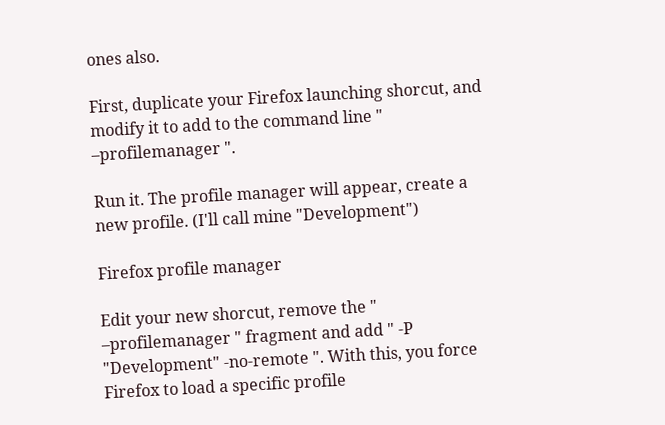ones also.

First, duplicate your Firefox launching shorcut, and modify it to add to the command line " –profilemanager ".

Run it. The profile manager will appear, create a new profile. (I'll call mine "Development")

Firefox profile manager

Edit your new shorcut, remove the " –profilemanager " fragment and add " -P "Development" -no-remote ". With this, you force Firefox to load a specific profile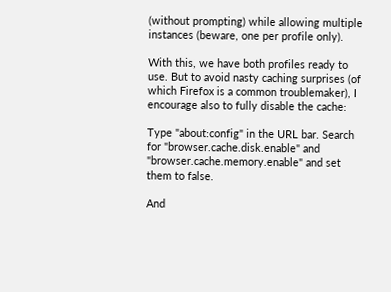(without prompting) while allowing multiple instances (beware, one per profile only).

With this, we have both profiles ready to use. But to avoid nasty caching surprises (of which Firefox is a common troublemaker), I encourage also to fully disable the cache:

Type "about:config" in the URL bar. Search for "browser.cache.disk.enable" and "browser.cache.memory.enable" and set them to false.

And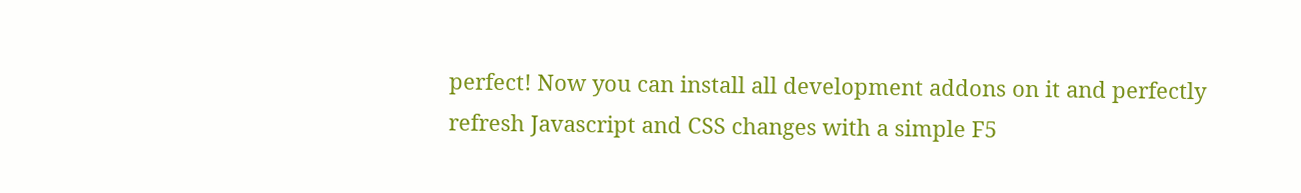perfect! Now you can install all development addons on it and perfectly refresh Javascript and CSS changes with a simple F5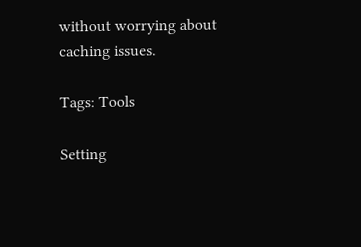without worrying about caching issues.

Tags: Tools

Setting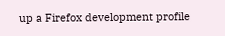up a Firefox development profile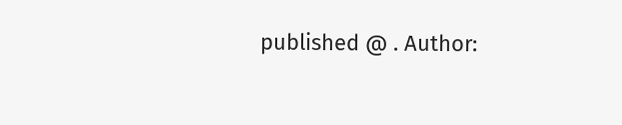published @ . Author: